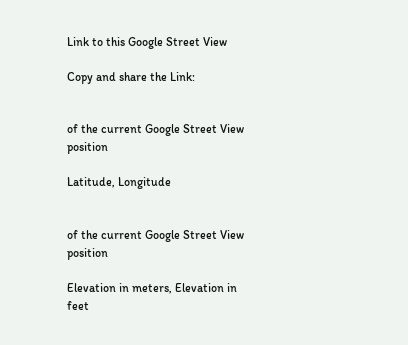Link to this Google Street View

Copy and share the Link:


of the current Google Street View position

Latitude, Longitude


of the current Google Street View position

Elevation in meters, Elevation in feet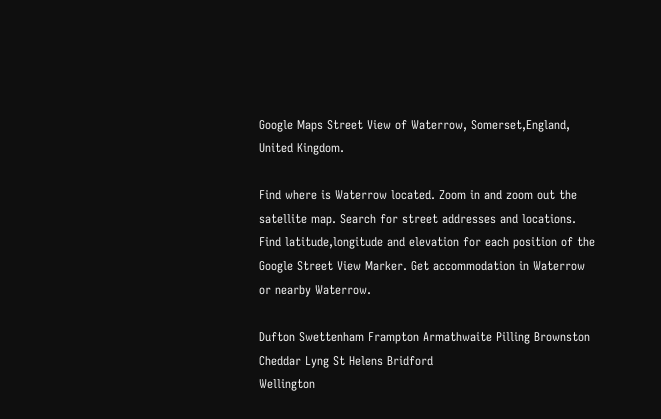Google Maps Street View of Waterrow, Somerset,England, United Kingdom.

Find where is Waterrow located. Zoom in and zoom out the satellite map. Search for street addresses and locations. Find latitude,longitude and elevation for each position of the Google Street View Marker. Get accommodation in Waterrow or nearby Waterrow.

Dufton Swettenham Frampton Armathwaite Pilling Brownston Cheddar Lyng St Helens Bridford
Wellington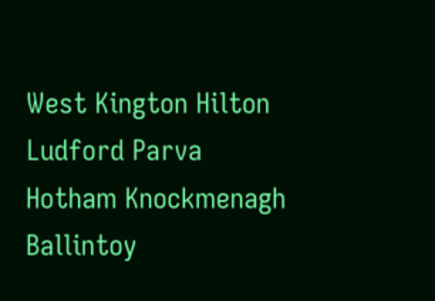West Kington Hilton Ludford Parva Hotham Knockmenagh Ballintoy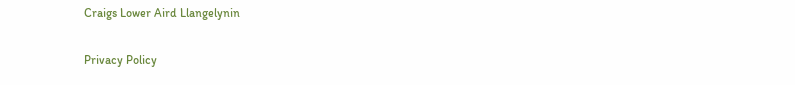Craigs Lower Aird Llangelynin

Privacy Policy